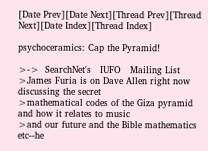[Date Prev][Date Next][Thread Prev][Thread Next][Date Index][Thread Index]

psychoceramics: Cap the Pyramid!

>->  SearchNet's   IUFO   Mailing List
>James Furia is on Dave Allen right now discussing the secret
>mathematical codes of the Giza pyramid and how it relates to music
>and our future and the Bible mathematics etc--he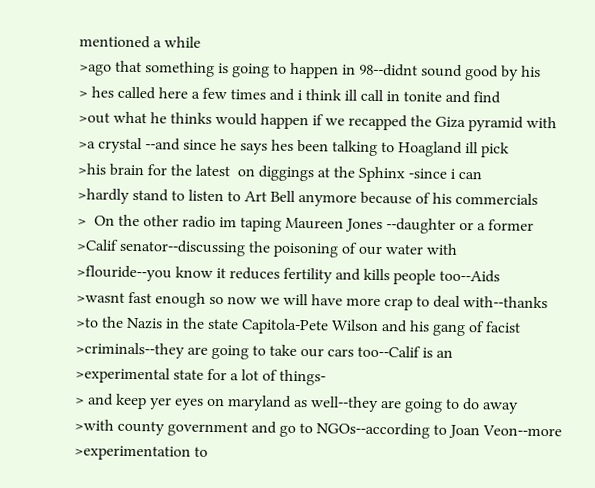mentioned a while
>ago that something is going to happen in 98--didnt sound good by his
> hes called here a few times and i think ill call in tonite and find
>out what he thinks would happen if we recapped the Giza pyramid with
>a crystal --and since he says hes been talking to Hoagland ill pick
>his brain for the latest  on diggings at the Sphinx -since i can
>hardly stand to listen to Art Bell anymore because of his commercials
>  On the other radio im taping Maureen Jones --daughter or a former
>Calif senator--discussing the poisoning of our water with
>flouride--you know it reduces fertility and kills people too--Aids
>wasnt fast enough so now we will have more crap to deal with--thanks
>to the Nazis in the state Capitola-Pete Wilson and his gang of facist
>criminals--they are going to take our cars too--Calif is an
>experimental state for a lot of things-
> and keep yer eyes on maryland as well--they are going to do away
>with county government and go to NGOs--according to Joan Veon--more
>experimentation to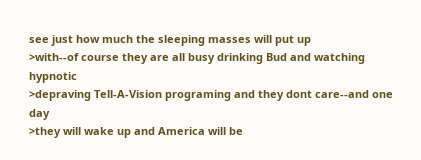see just how much the sleeping masses will put up
>with--of course they are all busy drinking Bud and watching hypnotic
>depraving Tell-A-Vision programing and they dont care--and one day
>they will wake up and America will be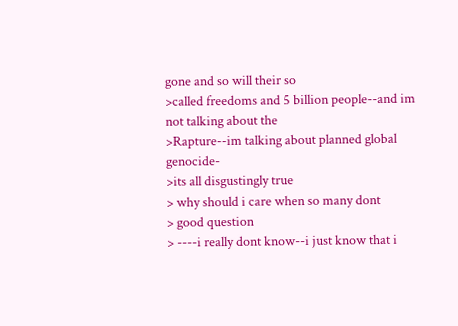gone and so will their so
>called freedoms and 5 billion people--and im not talking about the
>Rapture--im talking about planned global genocide-
>its all disgustingly true
> why should i care when so many dont
> good question
> ----i really dont know--i just know that i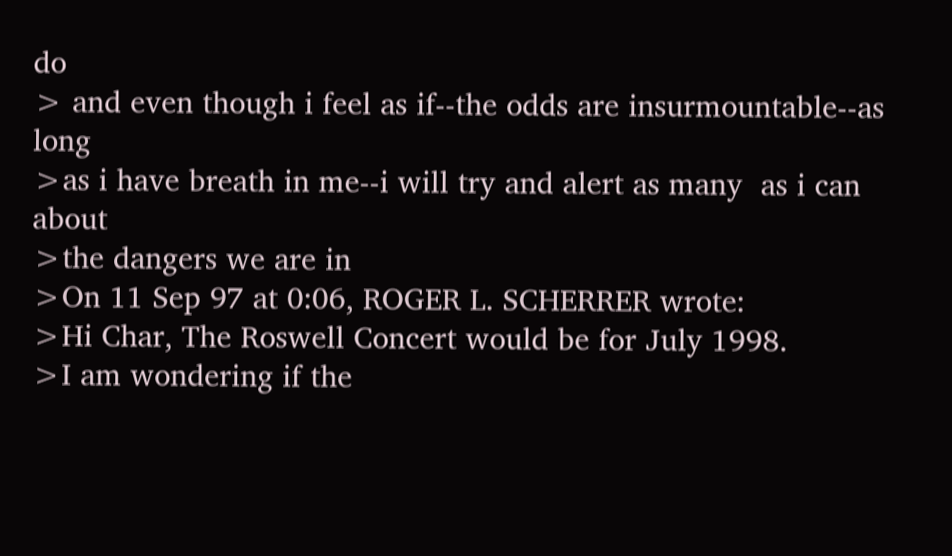do
> and even though i feel as if--the odds are insurmountable--as long
>as i have breath in me--i will try and alert as many  as i can about
>the dangers we are in
>On 11 Sep 97 at 0:06, ROGER L. SCHERRER wrote:
>Hi Char, The Roswell Concert would be for July 1998.
>I am wondering if the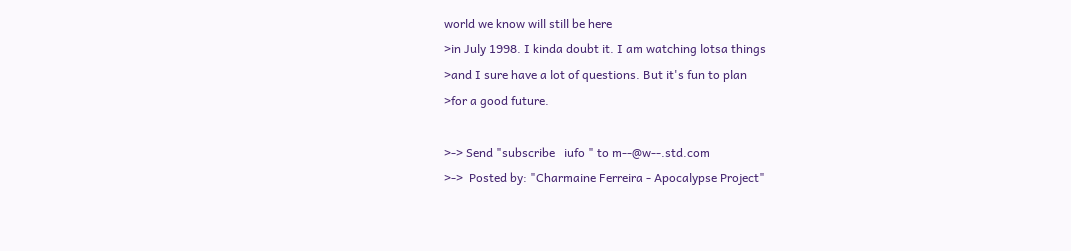world we know will still be here
>in July 1998. I kinda doubt it. I am watching lotsa things
>and I sure have a lot of questions. But it's fun to plan
>for a good future.

>-> Send "subscribe   iufo " to m--@w--.std.com
>->  Posted by: "Charmaine Ferreira - Apocalypse Project"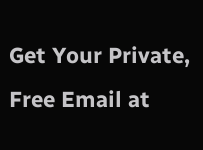Get Your Private, Free Email at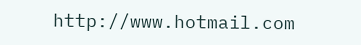http://www.hotmail.com